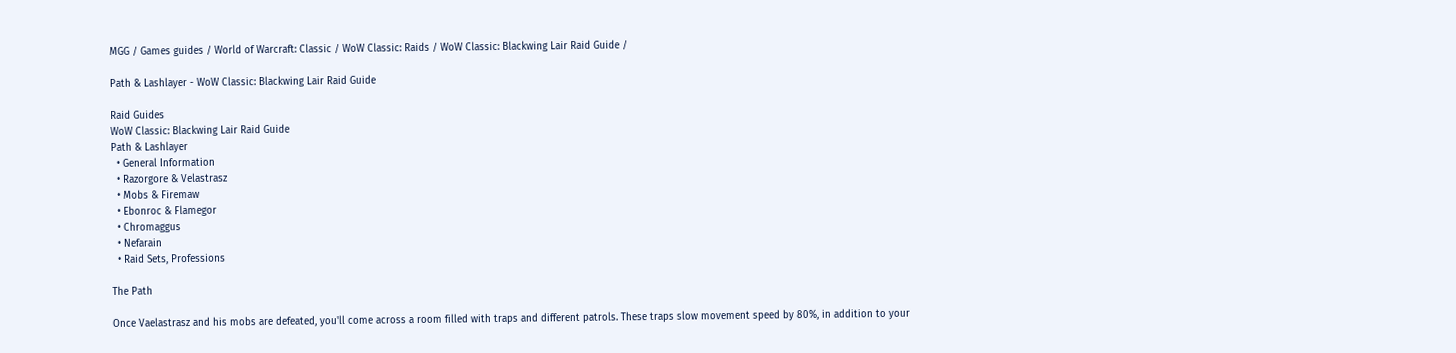MGG / Games guides / World of Warcraft: Classic / WoW Classic: Raids / WoW Classic: Blackwing Lair Raid Guide /

Path & Lashlayer - WoW Classic: Blackwing Lair Raid Guide

Raid Guides
WoW Classic: Blackwing Lair Raid Guide
Path & Lashlayer
  • General Information
  • Razorgore & Velastrasz
  • Mobs & Firemaw
  • Ebonroc & Flamegor
  • Chromaggus
  • Nefarain
  • Raid Sets, Professions

The Path

Once Vaelastrasz and his mobs are defeated, you'll come across a room filled with traps and different patrols. These traps slow movement speed by 80%, in addition to your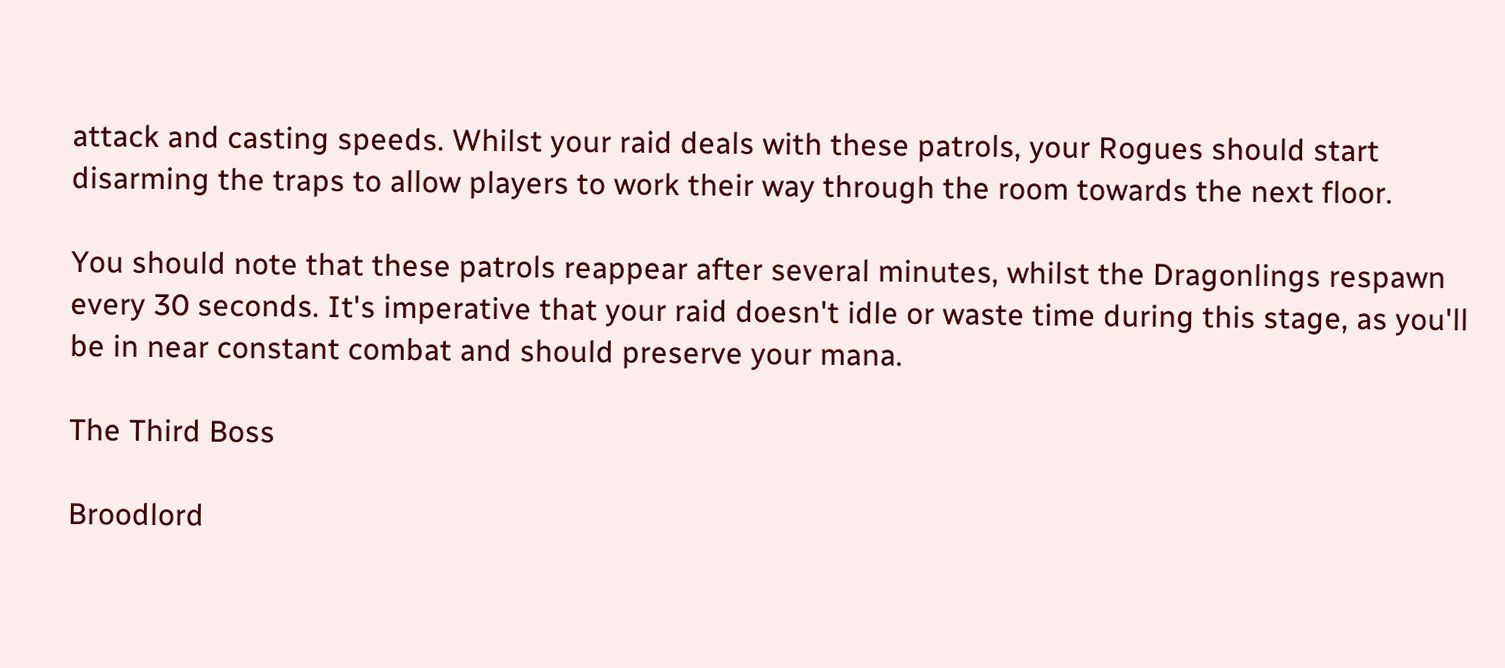attack and casting speeds. Whilst your raid deals with these patrols, your Rogues should start disarming the traps to allow players to work their way through the room towards the next floor.

You should note that these patrols reappear after several minutes, whilst the Dragonlings respawn every 30 seconds. It's imperative that your raid doesn't idle or waste time during this stage, as you'll be in near constant combat and should preserve your mana.

The Third Boss

Broodlord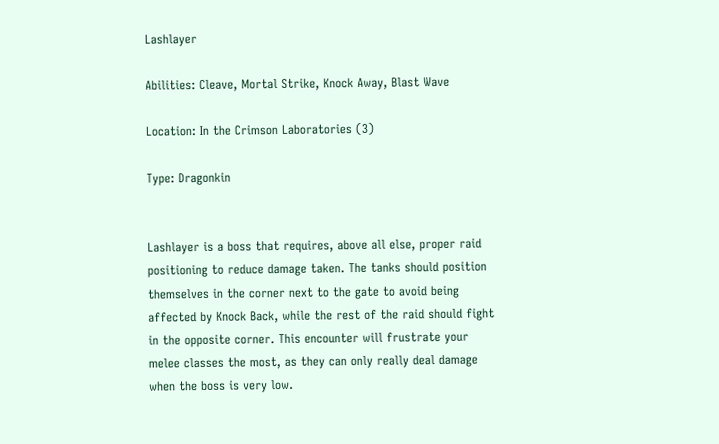Lashlayer

Abilities: Cleave, Mortal Strike, Knock Away, Blast Wave

Location: In the Crimson Laboratories (3)

Type: Dragonkin


Lashlayer is a boss that requires, above all else, proper raid positioning to reduce damage taken. The tanks should position themselves in the corner next to the gate to avoid being affected by Knock Back, while the rest of the raid should fight in the opposite corner. This encounter will frustrate your melee classes the most, as they can only really deal damage when the boss is very low.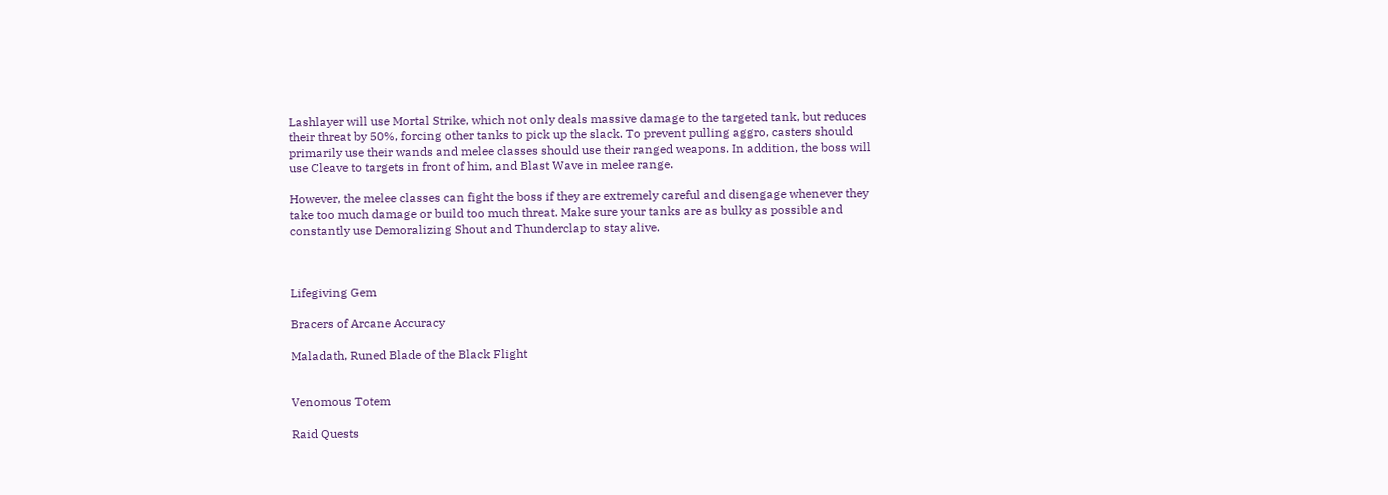Lashlayer will use Mortal Strike, which not only deals massive damage to the targeted tank, but reduces their threat by 50%, forcing other tanks to pick up the slack. To prevent pulling aggro, casters should primarily use their wands and melee classes should use their ranged weapons. In addition, the boss will use Cleave to targets in front of him, and Blast Wave in melee range.

However, the melee classes can fight the boss if they are extremely careful and disengage whenever they take too much damage or build too much threat. Make sure your tanks are as bulky as possible and constantly use Demoralizing Shout and Thunderclap to stay alive.



Lifegiving Gem

Bracers of Arcane Accuracy

Maladath, Runed Blade of the Black Flight


Venomous Totem

Raid Quests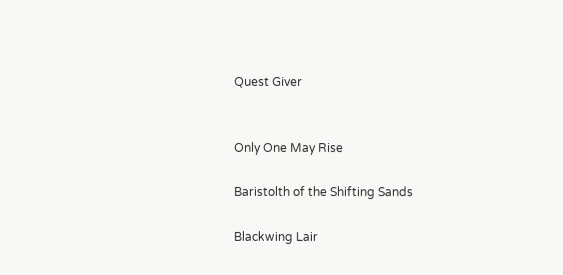Quest Giver


Only One May Rise

Baristolth of the Shifting Sands

Blackwing Lair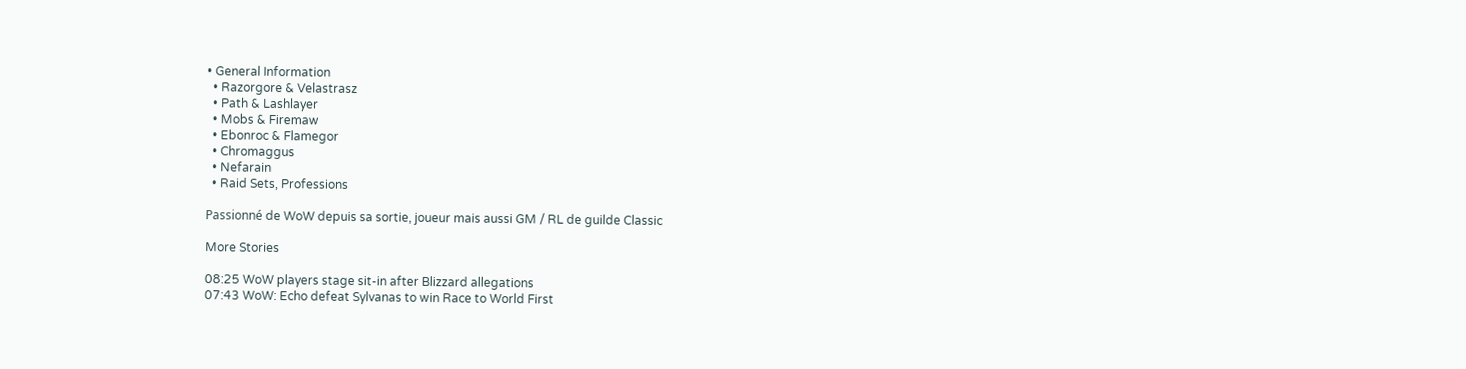• General Information
  • Razorgore & Velastrasz
  • Path & Lashlayer
  • Mobs & Firemaw
  • Ebonroc & Flamegor
  • Chromaggus
  • Nefarain
  • Raid Sets, Professions

Passionné de WoW depuis sa sortie, joueur mais aussi GM / RL de guilde Classic

More Stories

08:25 WoW players stage sit-in after Blizzard allegations
07:43 WoW: Echo defeat Sylvanas to win Race to World First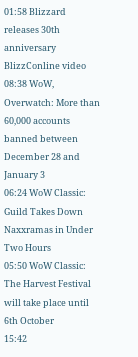01:58 Blizzard releases 30th anniversary BlizzConline video
08:38 WoW, Overwatch: More than 60,000 accounts banned between December 28 and January 3
06:24 WoW Classic: Guild Takes Down Naxxramas in Under Two Hours
05:50 WoW Classic: The Harvest Festival will take place until 6th October
15:42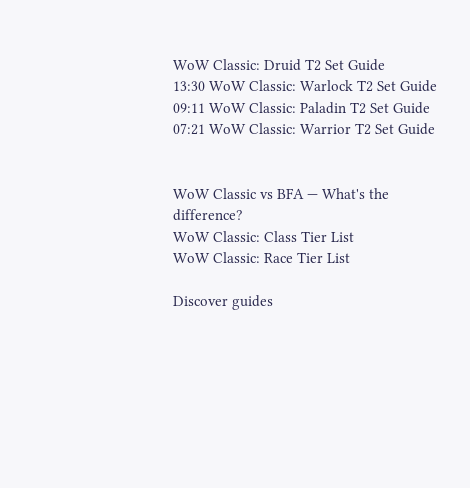WoW Classic: Druid T2 Set Guide
13:30 WoW Classic: Warlock T2 Set Guide
09:11 WoW Classic: Paladin T2 Set Guide
07:21 WoW Classic: Warrior T2 Set Guide


WoW Classic vs BFA — What's the difference?
WoW Classic: Class Tier List
WoW Classic: Race Tier List

Discover guides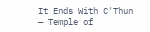It Ends With C'Thun — Temple of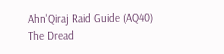Ahn'Qiraj Raid Guide (AQ40)
The Dread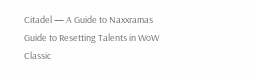Citadel — A Guide to Naxxramas
Guide to Resetting Talents in WoW Classic